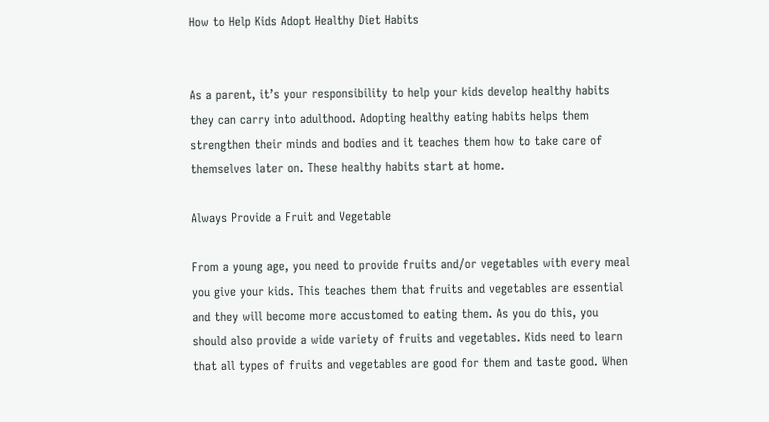How to Help Kids Adopt Healthy Diet Habits


As a parent, it’s your responsibility to help your kids develop healthy habits they can carry into adulthood. Adopting healthy eating habits helps them strengthen their minds and bodies and it teaches them how to take care of themselves later on. These healthy habits start at home.

Always Provide a Fruit and Vegetable

From a young age, you need to provide fruits and/or vegetables with every meal you give your kids. This teaches them that fruits and vegetables are essential and they will become more accustomed to eating them. As you do this, you should also provide a wide variety of fruits and vegetables. Kids need to learn that all types of fruits and vegetables are good for them and taste good. When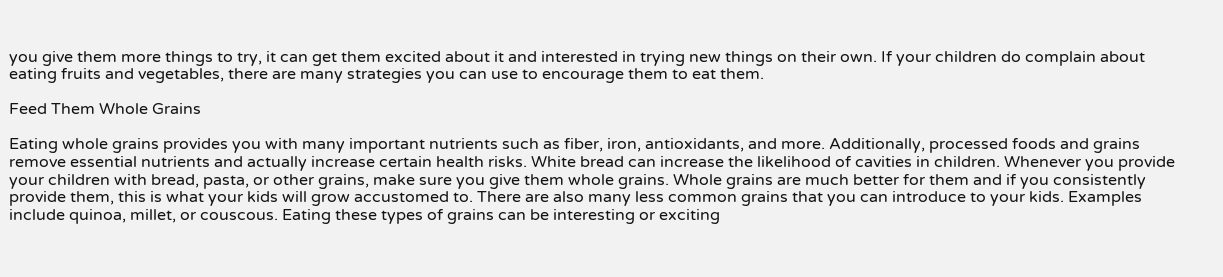you give them more things to try, it can get them excited about it and interested in trying new things on their own. If your children do complain about eating fruits and vegetables, there are many strategies you can use to encourage them to eat them.

Feed Them Whole Grains

Eating whole grains provides you with many important nutrients such as fiber, iron, antioxidants, and more. Additionally, processed foods and grains remove essential nutrients and actually increase certain health risks. White bread can increase the likelihood of cavities in children. Whenever you provide your children with bread, pasta, or other grains, make sure you give them whole grains. Whole grains are much better for them and if you consistently provide them, this is what your kids will grow accustomed to. There are also many less common grains that you can introduce to your kids. Examples include quinoa, millet, or couscous. Eating these types of grains can be interesting or exciting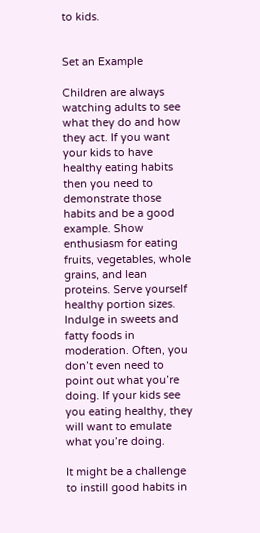to kids.


Set an Example

Children are always watching adults to see what they do and how they act. If you want your kids to have healthy eating habits then you need to demonstrate those habits and be a good example. Show enthusiasm for eating fruits, vegetables, whole grains, and lean proteins. Serve yourself healthy portion sizes. Indulge in sweets and fatty foods in moderation. Often, you don’t even need to point out what you’re doing. If your kids see you eating healthy, they will want to emulate what you’re doing.

It might be a challenge to instill good habits in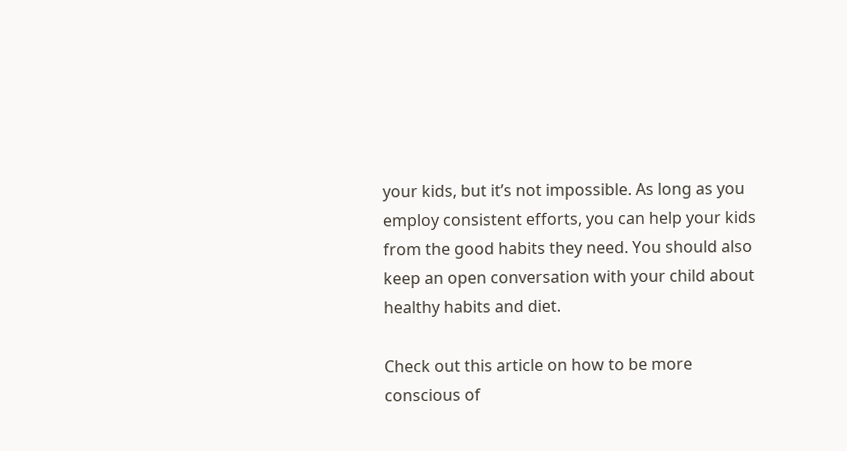your kids, but it’s not impossible. As long as you employ consistent efforts, you can help your kids from the good habits they need. You should also keep an open conversation with your child about healthy habits and diet.

Check out this article on how to be more conscious of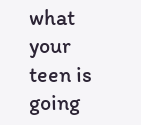what your teen is going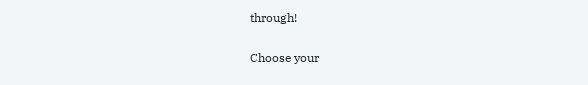through!

Choose your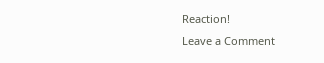Reaction!
Leave a Comment